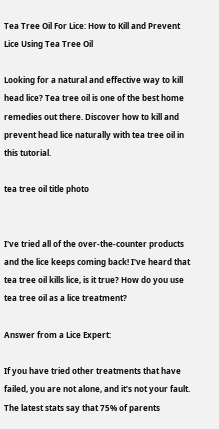Tea Tree Oil For Lice: How to Kill and Prevent Lice Using Tea Tree Oil

Looking for a natural and effective way to kill head lice? Tea tree oil is one of the best home remedies out there. Discover how to kill and prevent head lice naturally with tea tree oil in this tutorial.

tea tree oil title photo


I've tried all of the over-the-counter products and the lice keeps coming back! I've heard that tea tree oil kills lice, is it true? How do you use tea tree oil as a lice treatment?

Answer from a Lice Expert:

If you have tried other treatments that have failed, you are not alone, and it’s not your fault. The latest stats say that 75% of parents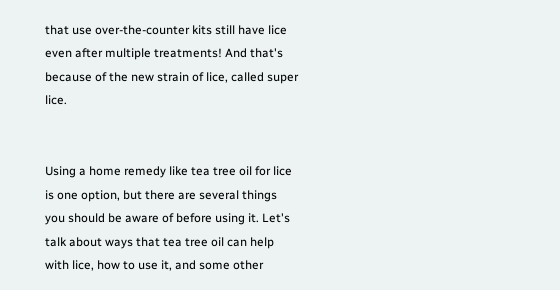that use over-the-counter kits still have lice even after multiple treatments! And that's because of the new strain of lice, called super lice.


Using a home remedy like tea tree oil for lice is one option, but there are several things you should be aware of before using it. Let's talk about ways that tea tree oil can help with lice, how to use it, and some other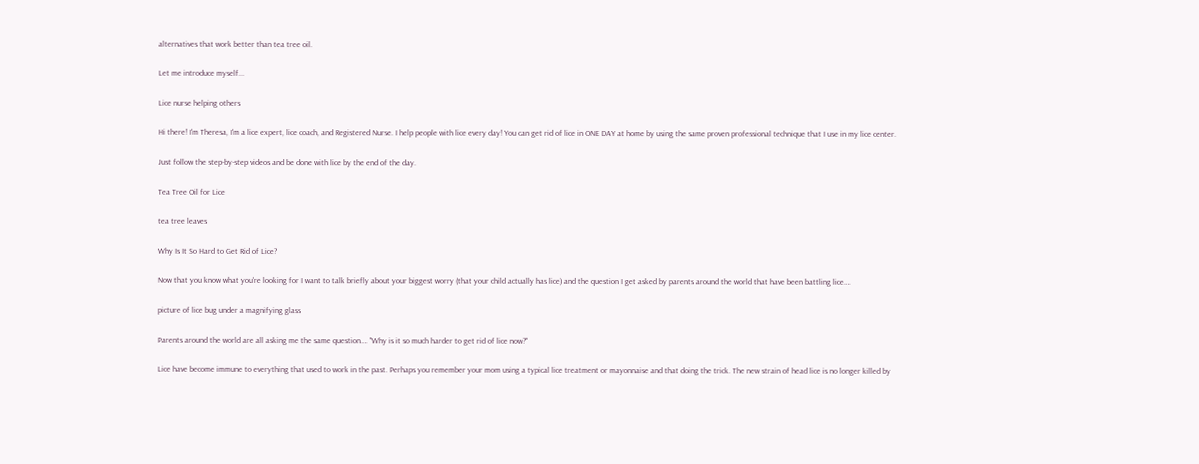alternatives that work better than tea tree oil.

Let me introduce myself...

Lice nurse helping others

Hi there! I'm Theresa, I'm a lice expert, lice coach, and Registered Nurse. I help people with lice every day! You can get rid of lice in ONE DAY at home by using the same proven professional technique that I use in my lice center.

Just follow the step-by-step videos and be done with lice by the end of the day.

Tea Tree Oil for Lice

tea tree leaves

Why Is It So Hard to Get Rid of Lice?

Now that you know what you're looking for I want to talk briefly about your biggest worry (that your child actually has lice) and the question I get asked by parents around the world that have been battling lice….

picture of lice bug under a magnifying glass

Parents around the world are all asking me the same question…. "Why is it so much harder to get rid of lice now?"

Lice have become immune to everything that used to work in the past. Perhaps you remember your mom using a typical lice treatment or mayonnaise and that doing the trick. The new strain of head lice is no longer killed by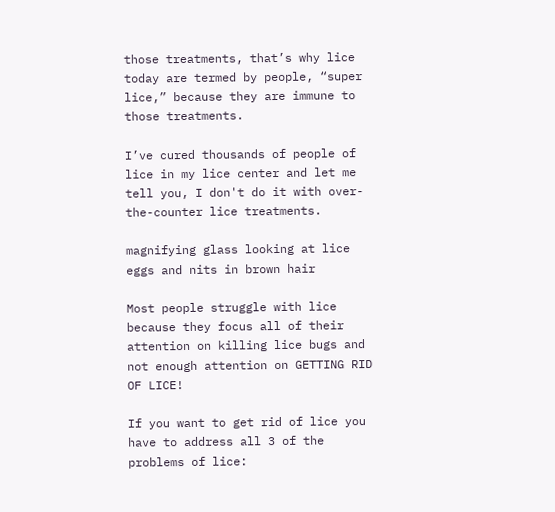those treatments, that’s why lice today are termed by people, “super lice,” because they are immune to those treatments.

I’ve cured thousands of people of lice in my lice center and let me tell you, I don't do it with over-the-counter lice treatments.

magnifying glass looking at lice eggs and nits in brown hair

Most people struggle with lice because they focus all of their attention on killing lice bugs and not enough attention on GETTING RID OF LICE!

If you want to get rid of lice you have to address all 3 of the problems of lice: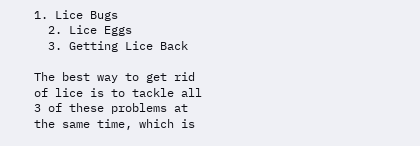1. Lice Bugs
  2. Lice Eggs
  3. Getting Lice Back

The best way to get rid of lice is to tackle all 3 of these problems at the same time, which is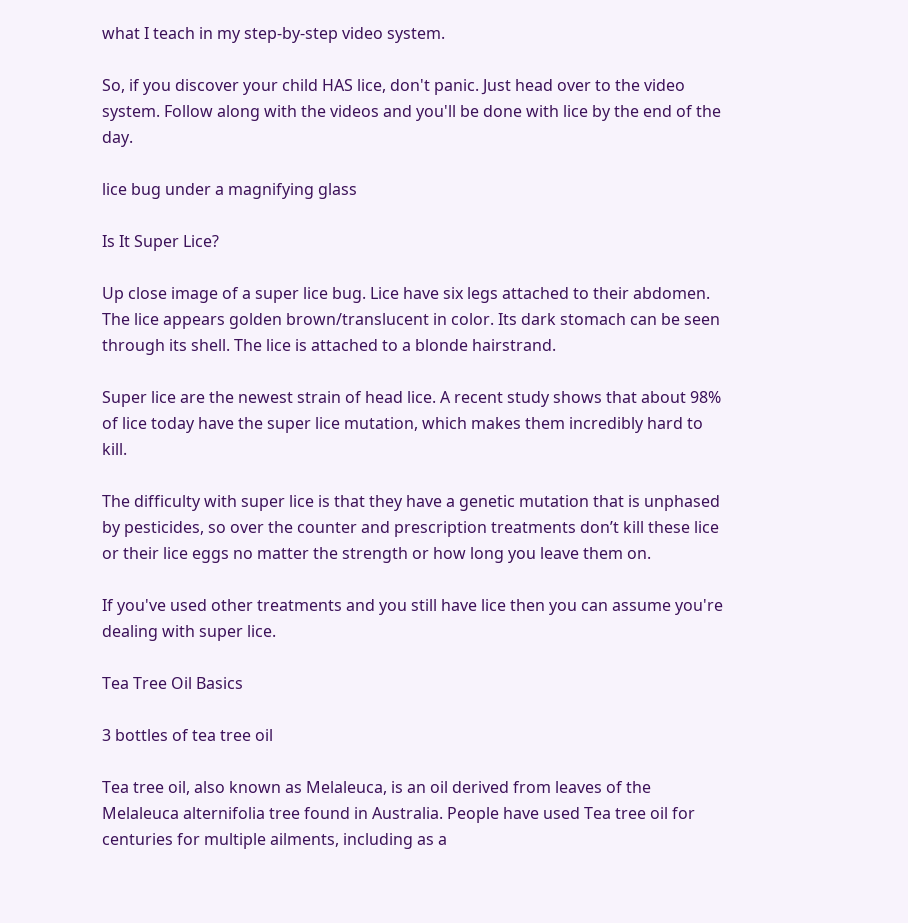what I teach in my step-by-step video system.

So, if you discover your child HAS lice, don't panic. Just head over to the video system. Follow along with the videos and you'll be done with lice by the end of the day.

lice bug under a magnifying glass

Is It Super Lice?

Up close image of a super lice bug. Lice have six legs attached to their abdomen. The lice appears golden brown/translucent in color. Its dark stomach can be seen through its shell. The lice is attached to a blonde hairstrand.

Super lice are the newest strain of head lice. A recent study shows that about 98% of lice today have the super lice mutation, which makes them incredibly hard to kill.

The difficulty with super lice is that they have a genetic mutation that is unphased by pesticides, so over the counter and prescription treatments don’t kill these lice or their lice eggs no matter the strength or how long you leave them on.

If you've used other treatments and you still have lice then you can assume you're dealing with super lice.

Tea Tree Oil Basics

3 bottles of tea tree oil

Tea tree oil, also known as Melaleuca, is an oil derived from leaves of the Melaleuca alternifolia tree found in Australia. People have used Tea tree oil for centuries for multiple ailments, including as a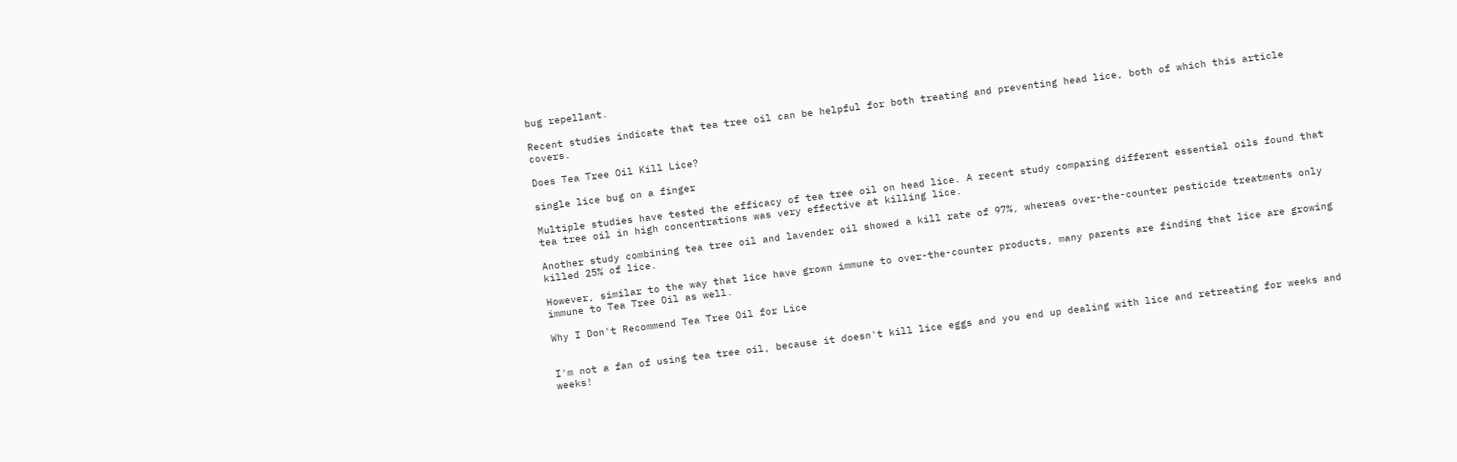bug repellant.

Recent studies indicate that tea tree oil can be helpful for both treating and preventing head lice, both of which this article covers.

Does Tea Tree Oil Kill Lice?

single lice bug on a finger

Multiple studies have tested the efficacy of tea tree oil on head lice. A recent study comparing different essential oils found that tea tree oil in high concentrations was very effective at killing lice.

Another study combining tea tree oil and lavender oil showed a kill rate of 97%, whereas over-the-counter pesticide treatments only killed 25% of lice.

However, similar to the way that lice have grown immune to over-the-counter products, many parents are finding that lice are growing immune to Tea Tree Oil as well.

Why I Don't Recommend Tea Tree Oil for Lice


I'm not a fan of using tea tree oil, because it doesn't kill lice eggs and you end up dealing with lice and retreating for weeks and weeks!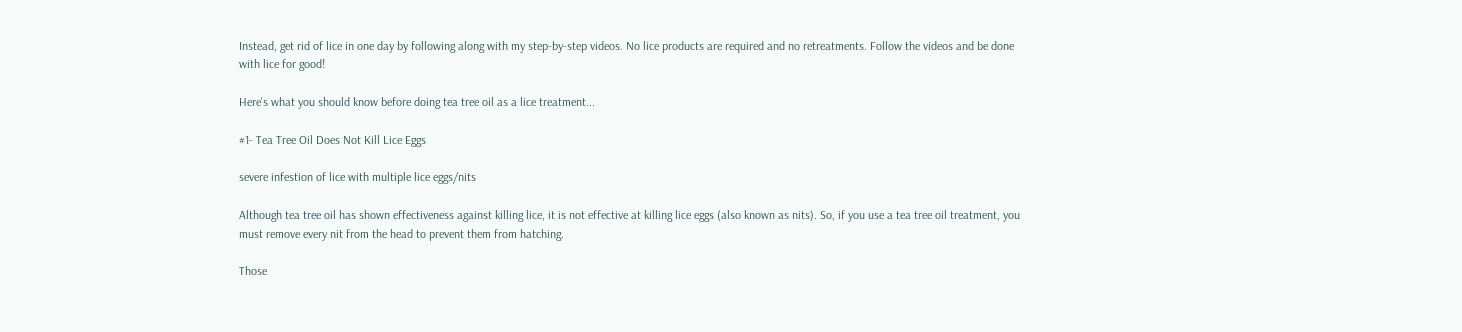Instead, get rid of lice in one day by following along with my step-by-step videos. No lice products are required and no retreatments. Follow the videos and be done with lice for good!

Here's what you should know before doing tea tree oil as a lice treatment...

#1- Tea Tree Oil Does Not Kill Lice Eggs

severe infestion of lice with multiple lice eggs/nits

Although tea tree oil has shown effectiveness against killing lice, it is not effective at killing lice eggs (also known as nits). So, if you use a tea tree oil treatment, you must remove every nit from the head to prevent them from hatching.

Those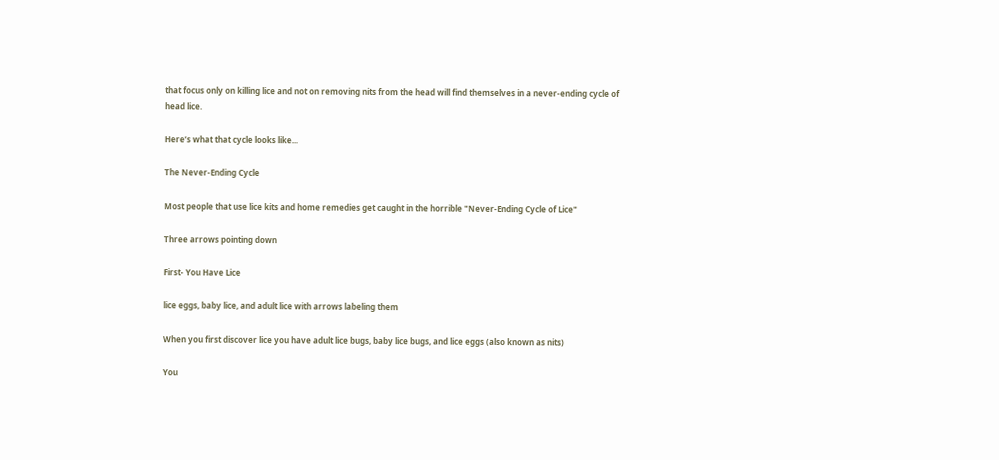that focus only on killing lice and not on removing nits from the head will find themselves in a never-ending cycle of head lice.

Here’s what that cycle looks like...

The Never-Ending Cycle

Most people that use lice kits and home remedies get caught in the horrible "Never-Ending Cycle of Lice"

Three arrows pointing down

First- You Have Lice

lice eggs, baby lice, and adult lice with arrows labeling them

When you first discover lice you have adult lice bugs, baby lice bugs, and lice eggs (also known as nits)

You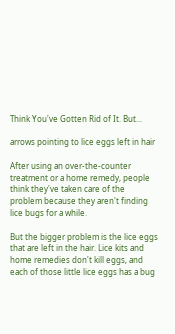Think You've Gotten Rid of It. But...

arrows pointing to lice eggs left in hair

After using an over-the-counter treatment or a home remedy, people think they've taken care of the problem because they aren't finding lice bugs for a while.

But the bigger problem is the lice eggs that are left in the hair. Lice kits and home remedies don't kill eggs, and each of those little lice eggs has a bug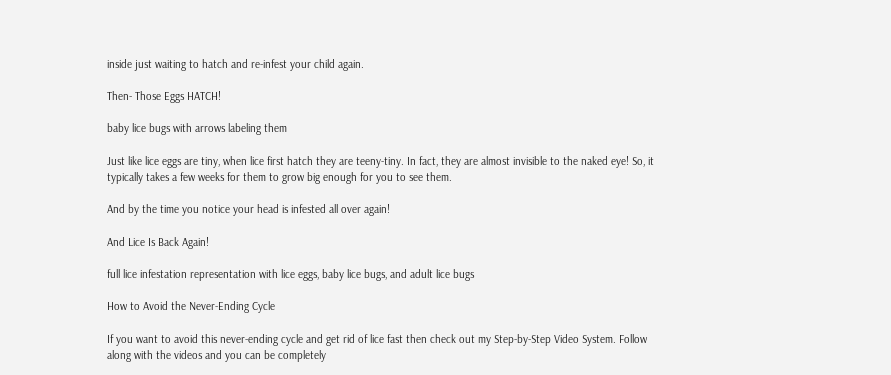inside just waiting to hatch and re-infest your child again.

Then- Those Eggs HATCH!

baby lice bugs with arrows labeling them

Just like lice eggs are tiny, when lice first hatch they are teeny-tiny. In fact, they are almost invisible to the naked eye! So, it typically takes a few weeks for them to grow big enough for you to see them.

And by the time you notice your head is infested all over again!

And Lice Is Back Again!

full lice infestation representation with lice eggs, baby lice bugs, and adult lice bugs

How to Avoid the Never-Ending Cycle

If you want to avoid this never-ending cycle and get rid of lice fast then check out my Step-by-Step Video System. Follow along with the videos and you can be completely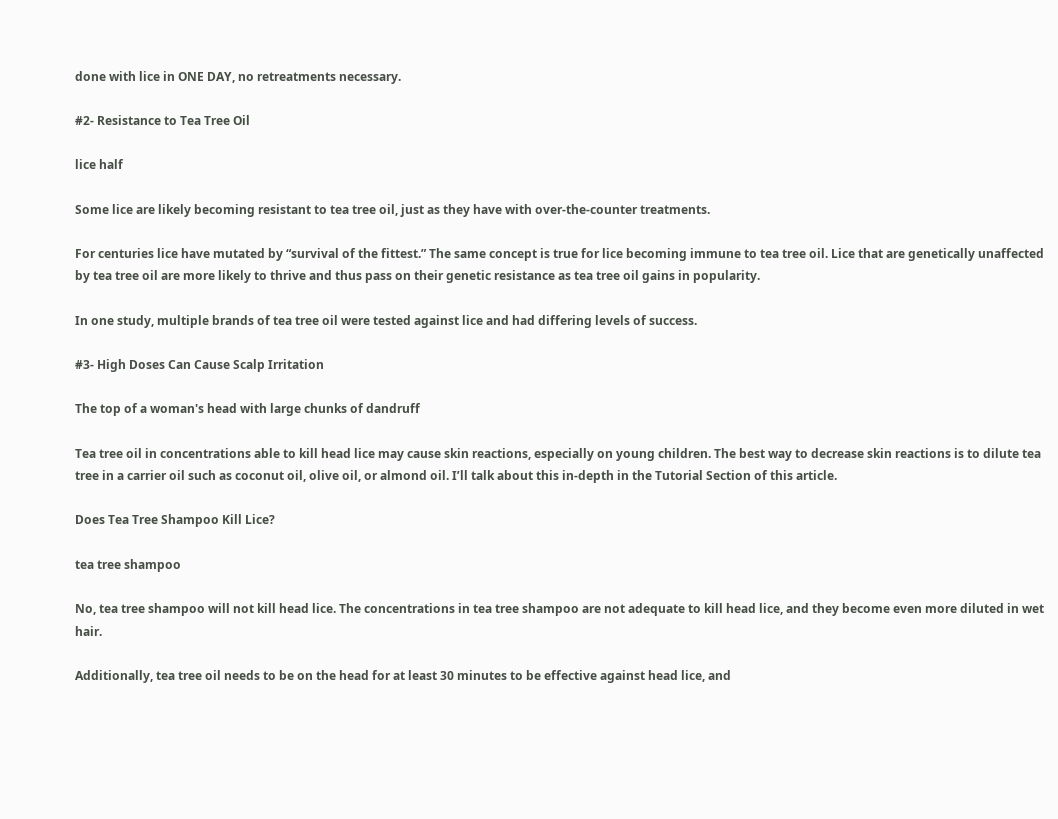done with lice in ONE DAY, no retreatments necessary.

#2- Resistance to Tea Tree Oil

lice half

Some lice are likely becoming resistant to tea tree oil, just as they have with over-the-counter treatments.

For centuries lice have mutated by “survival of the fittest.” The same concept is true for lice becoming immune to tea tree oil. Lice that are genetically unaffected by tea tree oil are more likely to thrive and thus pass on their genetic resistance as tea tree oil gains in popularity.

In one study, multiple brands of tea tree oil were tested against lice and had differing levels of success.

#3- High Doses Can Cause Scalp Irritation

The top of a woman's head with large chunks of dandruff

Tea tree oil in concentrations able to kill head lice may cause skin reactions, especially on young children. The best way to decrease skin reactions is to dilute tea tree in a carrier oil such as coconut oil, olive oil, or almond oil. I’ll talk about this in-depth in the Tutorial Section of this article.

Does Tea Tree Shampoo Kill Lice?

tea tree shampoo

No, tea tree shampoo will not kill head lice. The concentrations in tea tree shampoo are not adequate to kill head lice, and they become even more diluted in wet hair.

Additionally, tea tree oil needs to be on the head for at least 30 minutes to be effective against head lice, and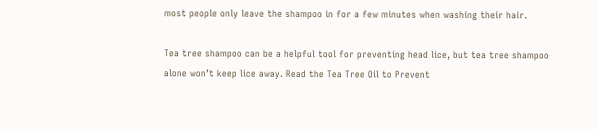most people only leave the shampoo in for a few minutes when washing their hair.

Tea tree shampoo can be a helpful tool for preventing head lice, but tea tree shampoo alone won’t keep lice away. Read the Tea Tree Oil to Prevent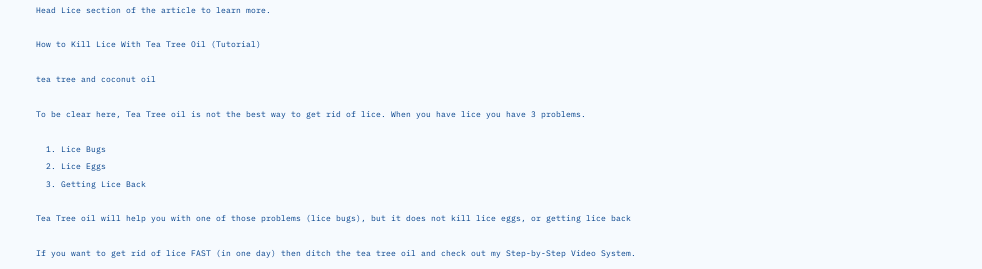Head Lice section of the article to learn more.

How to Kill Lice With Tea Tree Oil (Tutorial)

tea tree and coconut oil

To be clear here, Tea Tree oil is not the best way to get rid of lice. When you have lice you have 3 problems.

  1. Lice Bugs
  2. Lice Eggs
  3. Getting Lice Back

Tea Tree oil will help you with one of those problems (lice bugs), but it does not kill lice eggs, or getting lice back

If you want to get rid of lice FAST (in one day) then ditch the tea tree oil and check out my Step-by-Step Video System.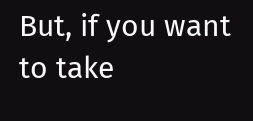But, if you want to take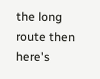the long route then here's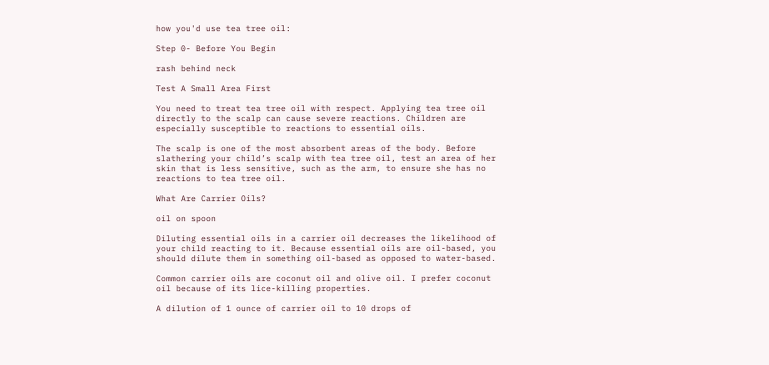how you'd use tea tree oil:

Step 0- Before You Begin

rash behind neck

Test A Small Area First

You need to treat tea tree oil with respect. Applying tea tree oil directly to the scalp can cause severe reactions. Children are especially susceptible to reactions to essential oils.

The scalp is one of the most absorbent areas of the body. Before slathering your child’s scalp with tea tree oil, test an area of her skin that is less sensitive, such as the arm, to ensure she has no reactions to tea tree oil.

What Are Carrier Oils?

oil on spoon

Diluting essential oils in a carrier oil decreases the likelihood of your child reacting to it. Because essential oils are oil-based, you should dilute them in something oil-based as opposed to water-based.

Common carrier oils are coconut oil and olive oil. I prefer coconut oil because of its lice-killing properties.

A dilution of 1 ounce of carrier oil to 10 drops of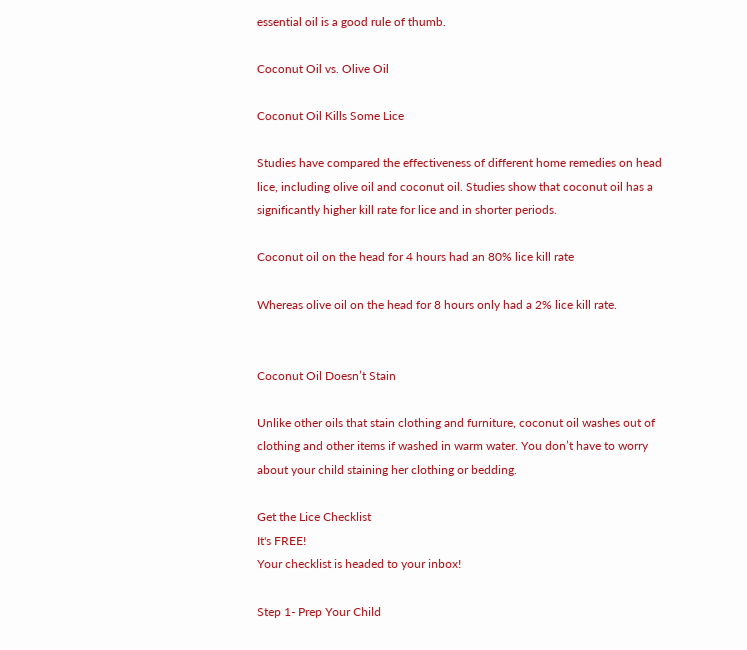essential oil is a good rule of thumb.

Coconut Oil vs. Olive Oil

Coconut Oil Kills Some Lice

Studies have compared the effectiveness of different home remedies on head lice, including olive oil and coconut oil. Studies show that coconut oil has a significantly higher kill rate for lice and in shorter periods.

Coconut oil on the head for 4 hours had an 80% lice kill rate

Whereas olive oil on the head for 8 hours only had a 2% lice kill rate.


Coconut Oil Doesn’t Stain

Unlike other oils that stain clothing and furniture, coconut oil washes out of clothing and other items if washed in warm water. You don’t have to worry about your child staining her clothing or bedding.

Get the Lice Checklist
It's FREE!
Your checklist is headed to your inbox!

Step 1- Prep Your Child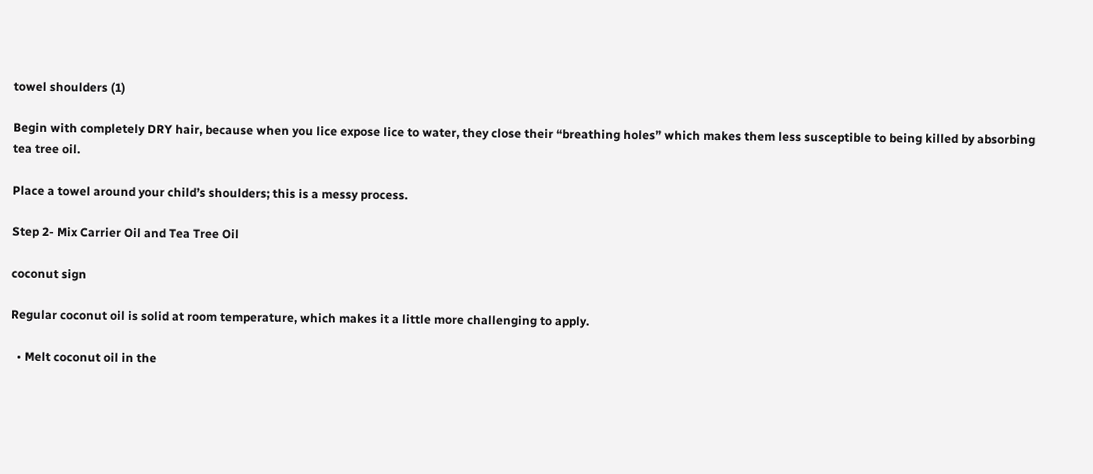towel shoulders (1)

Begin with completely DRY hair, because when you lice expose lice to water, they close their “breathing holes” which makes them less susceptible to being killed by absorbing tea tree oil.

Place a towel around your child’s shoulders; this is a messy process.

Step 2- Mix Carrier Oil and Tea Tree Oil

coconut sign

Regular coconut oil is solid at room temperature, which makes it a little more challenging to apply.

  • Melt coconut oil in the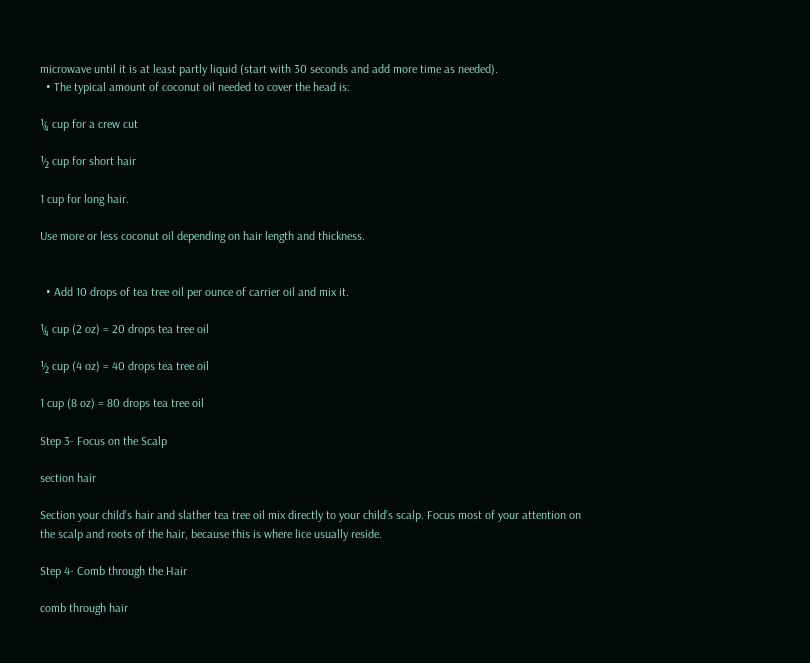microwave until it is at least partly liquid (start with 30 seconds and add more time as needed).
  • The typical amount of coconut oil needed to cover the head is:

¼ cup for a crew cut

½ cup for short hair

1 cup for long hair.

Use more or less coconut oil depending on hair length and thickness.


  • Add 10 drops of tea tree oil per ounce of carrier oil and mix it.

¼ cup (2 oz) = 20 drops tea tree oil

½ cup (4 oz) = 40 drops tea tree oil

1 cup (8 oz) = 80 drops tea tree oil

Step 3- Focus on the Scalp

section hair

Section your child’s hair and slather tea tree oil mix directly to your child’s scalp. Focus most of your attention on the scalp and roots of the hair, because this is where lice usually reside.

Step 4- Comb through the Hair

comb through hair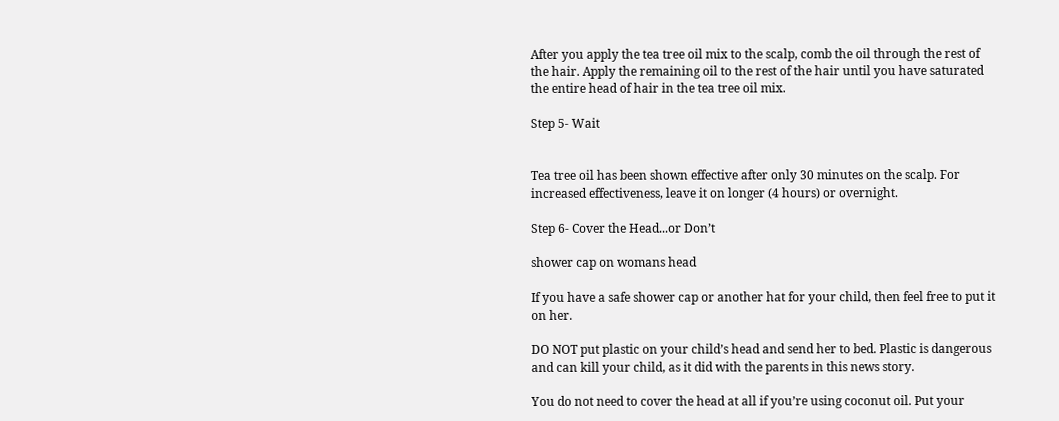After you apply the tea tree oil mix to the scalp, comb the oil through the rest of the hair. Apply the remaining oil to the rest of the hair until you have saturated the entire head of hair in the tea tree oil mix.

Step 5- Wait


Tea tree oil has been shown effective after only 30 minutes on the scalp. For increased effectiveness, leave it on longer (4 hours) or overnight.

Step 6- Cover the Head...or Don’t

shower cap on womans head

If you have a safe shower cap or another hat for your child, then feel free to put it on her.

DO NOT put plastic on your child’s head and send her to bed. Plastic is dangerous and can kill your child, as it did with the parents in this news story.

You do not need to cover the head at all if you’re using coconut oil. Put your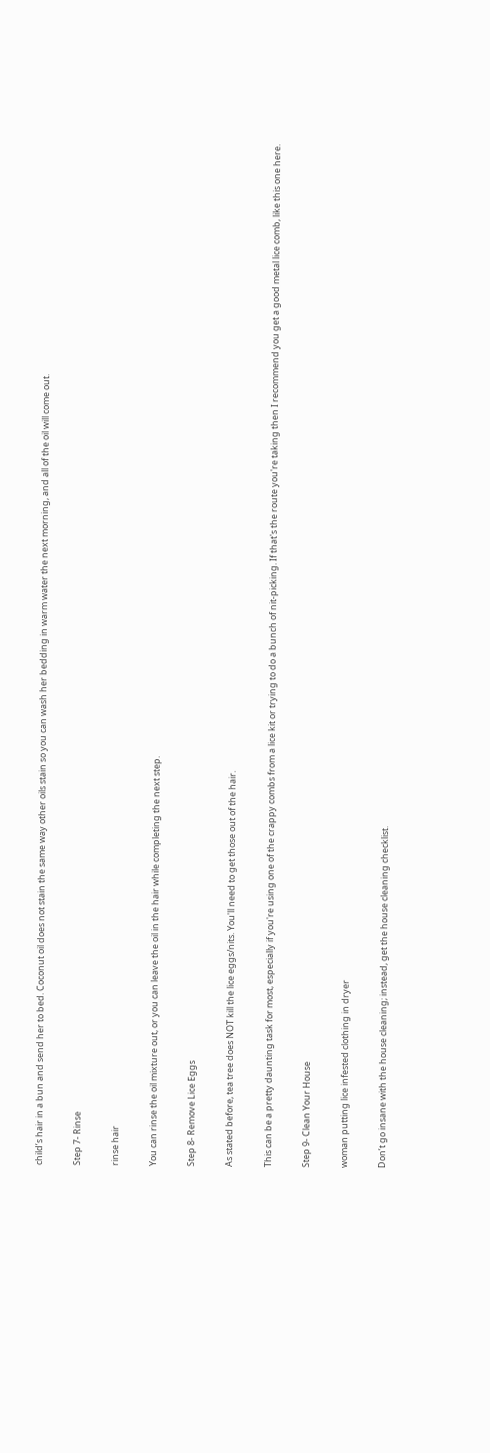child’s hair in a bun and send her to bed. Coconut oil does not stain the same way other oils stain so you can wash her bedding in warm water the next morning, and all of the oil will come out.

Step 7- Rinse

rinse hair

You can rinse the oil mixture out, or you can leave the oil in the hair while completing the next step.

Step 8- Remove Lice Eggs

As stated before, tea tree does NOT kill the lice eggs/nits. You'll need to get those out of the hair.

This can be a pretty daunting task for most, especially if you're using one of the crappy combs from a lice kit or trying to do a bunch of nit-picking. If that's the route you're taking then I recommend you get a good metal lice comb, like this one here.

Step 9- Clean Your House

woman putting lice infested clothing in dryer

Don’t go insane with the house cleaning; instead, get the house cleaning checklist.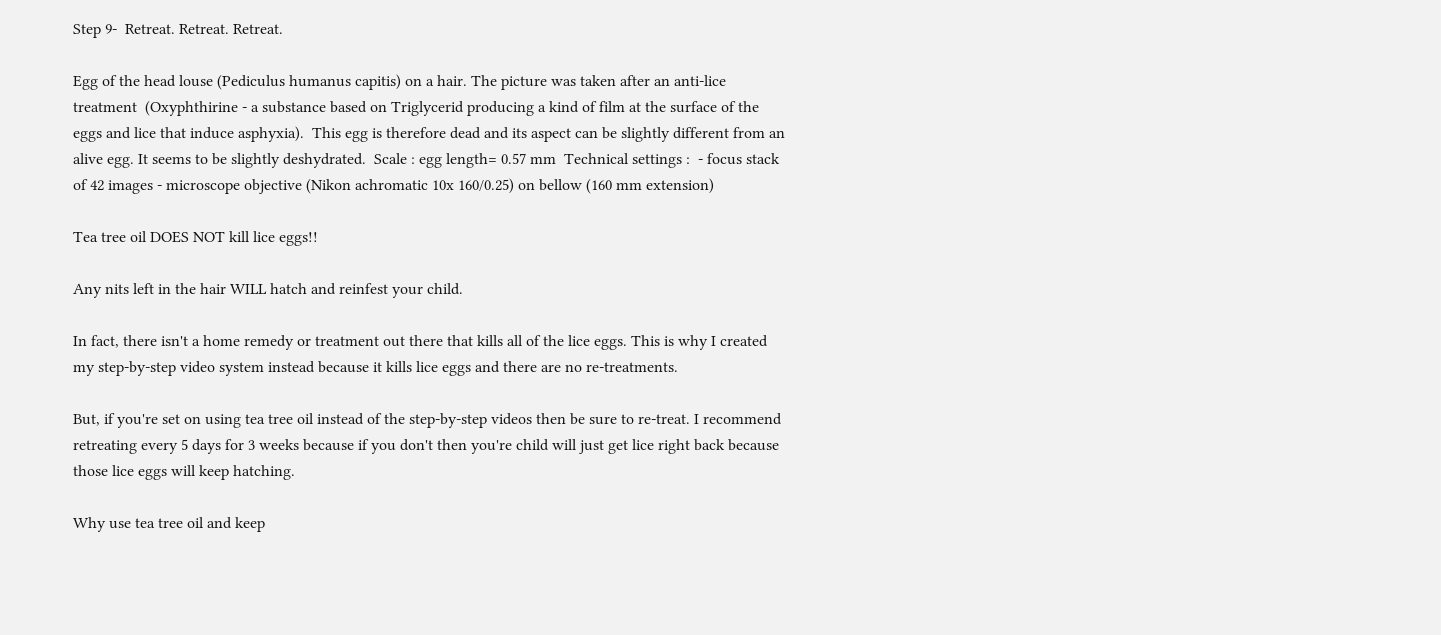Step 9-  Retreat. Retreat. Retreat.

Egg of the head louse (Pediculus humanus capitis) on a hair. The picture was taken after an anti-lice treatment  (Oxyphthirine - a substance based on Triglycerid producing a kind of film at the surface of the eggs and lice that induce asphyxia).  This egg is therefore dead and its aspect can be slightly different from an alive egg. It seems to be slightly deshydrated.  Scale : egg length= 0.57 mm  Technical settings :  - focus stack of 42 images - microscope objective (Nikon achromatic 10x 160/0.25) on bellow (160 mm extension)

Tea tree oil DOES NOT kill lice eggs!!

Any nits left in the hair WILL hatch and reinfest your child.

In fact, there isn't a home remedy or treatment out there that kills all of the lice eggs. This is why I created my step-by-step video system instead because it kills lice eggs and there are no re-treatments.

But, if you're set on using tea tree oil instead of the step-by-step videos then be sure to re-treat. I recommend retreating every 5 days for 3 weeks because if you don't then you're child will just get lice right back because those lice eggs will keep hatching.

Why use tea tree oil and keep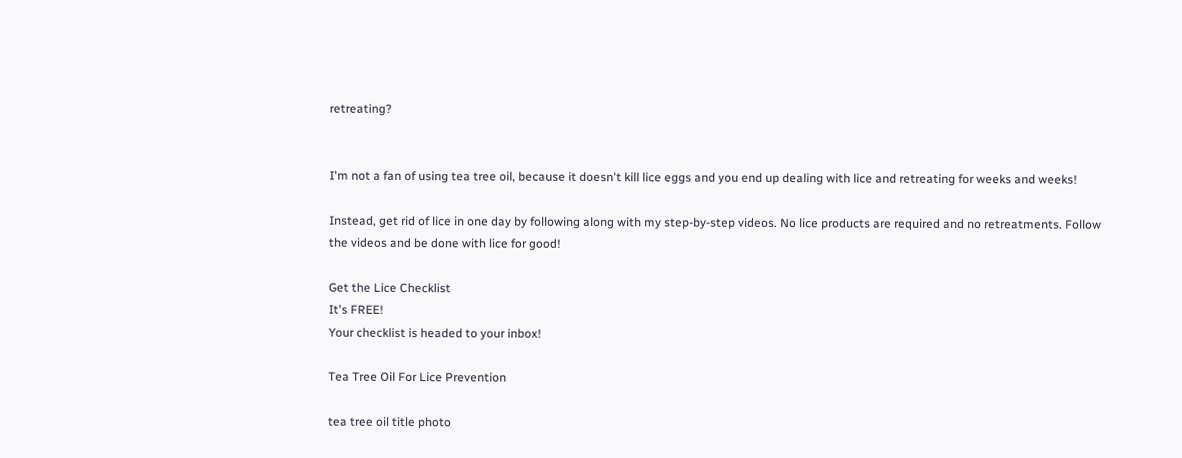retreating?


I'm not a fan of using tea tree oil, because it doesn't kill lice eggs and you end up dealing with lice and retreating for weeks and weeks!

Instead, get rid of lice in one day by following along with my step-by-step videos. No lice products are required and no retreatments. Follow the videos and be done with lice for good!

Get the Lice Checklist
It's FREE!
Your checklist is headed to your inbox!

Tea Tree Oil For Lice Prevention

tea tree oil title photo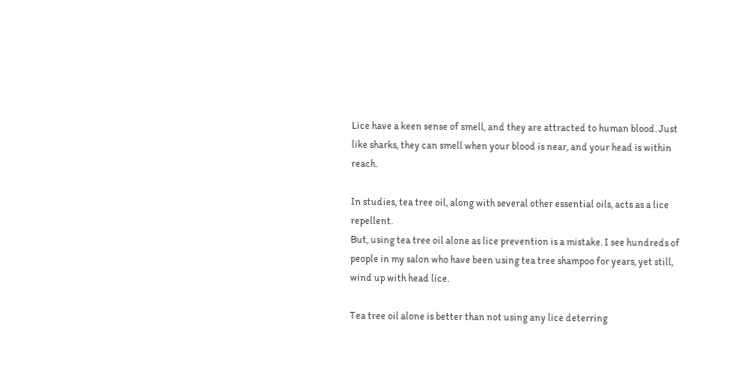Lice have a keen sense of smell, and they are attracted to human blood. Just like sharks, they can smell when your blood is near, and your head is within reach.

In studies, tea tree oil, along with several other essential oils, acts as a lice repellent.
But, using tea tree oil alone as lice prevention is a mistake. I see hundreds of people in my salon who have been using tea tree shampoo for years, yet still, wind up with head lice.

Tea tree oil alone is better than not using any lice deterring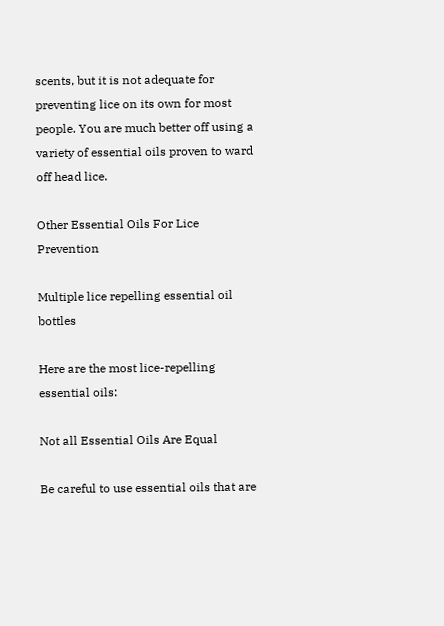scents, but it is not adequate for preventing lice on its own for most people. You are much better off using a variety of essential oils proven to ward off head lice.

Other Essential Oils For Lice Prevention

Multiple lice repelling essential oil bottles

Here are the most lice-repelling essential oils:

Not all Essential Oils Are Equal

Be careful to use essential oils that are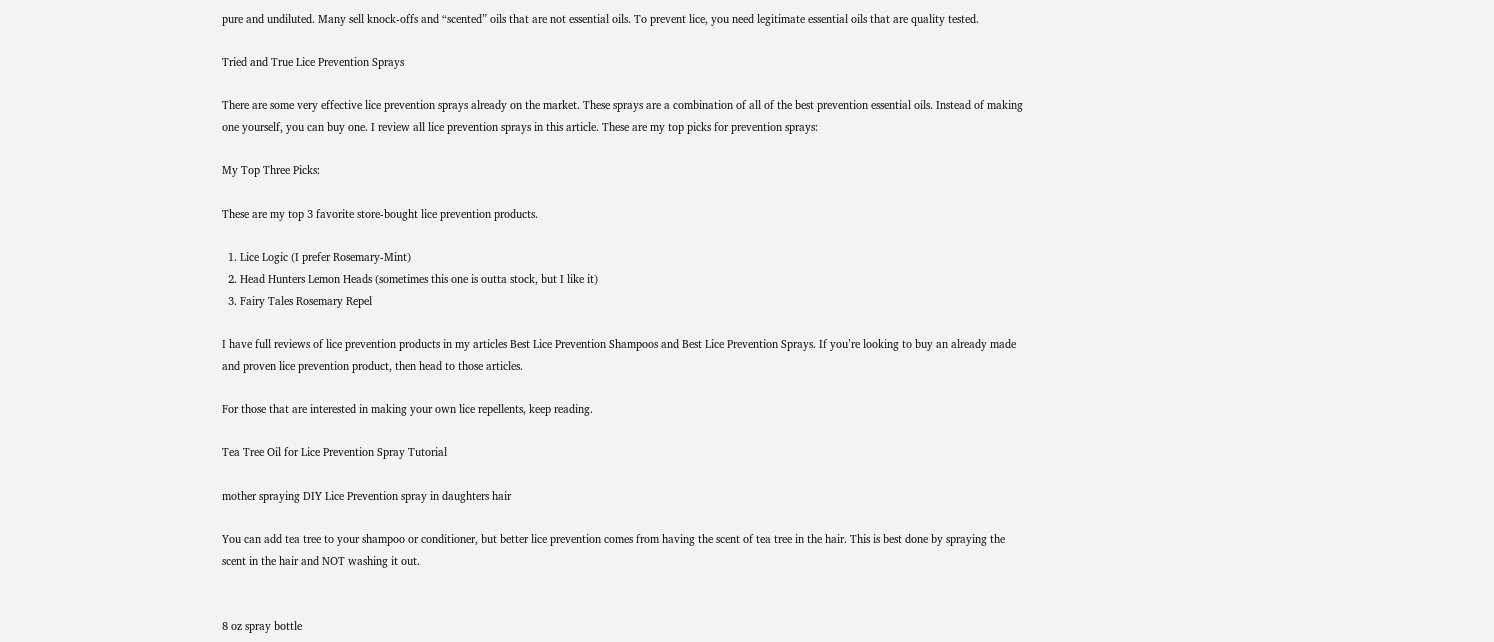pure and undiluted. Many sell knock-offs and “scented” oils that are not essential oils. To prevent lice, you need legitimate essential oils that are quality tested.

Tried and True Lice Prevention Sprays

There are some very effective lice prevention sprays already on the market. These sprays are a combination of all of the best prevention essential oils. Instead of making one yourself, you can buy one. I review all lice prevention sprays in this article. These are my top picks for prevention sprays:

My Top Three Picks:

These are my top 3 favorite store-bought lice prevention products.

  1. Lice Logic (I prefer Rosemary-Mint)
  2. Head Hunters Lemon Heads (sometimes this one is outta stock, but I like it)
  3. Fairy Tales Rosemary Repel

I have full reviews of lice prevention products in my articles Best Lice Prevention Shampoos and Best Lice Prevention Sprays. If you’re looking to buy an already made and proven lice prevention product, then head to those articles.

For those that are interested in making your own lice repellents, keep reading.

Tea Tree Oil for Lice Prevention Spray Tutorial

mother spraying DIY Lice Prevention spray in daughters hair

You can add tea tree to your shampoo or conditioner, but better lice prevention comes from having the scent of tea tree in the hair. This is best done by spraying the scent in the hair and NOT washing it out.


8 oz spray bottle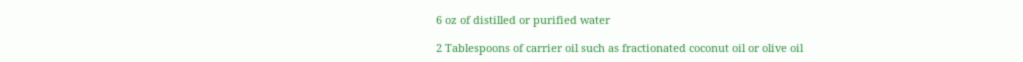6 oz of distilled or purified water

2 Tablespoons of carrier oil such as fractionated coconut oil or olive oil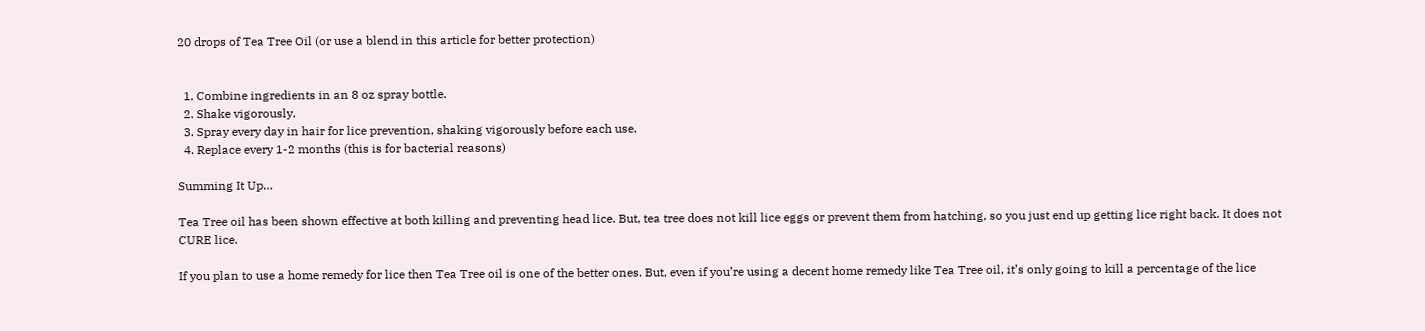20 drops of Tea Tree Oil (or use a blend in this article for better protection)


  1. Combine ingredients in an 8 oz spray bottle.
  2. Shake vigorously.
  3. Spray every day in hair for lice prevention, shaking vigorously before each use.
  4. Replace every 1-2 months (this is for bacterial reasons)

Summing It Up…

Tea Tree oil has been shown effective at both killing and preventing head lice. But, tea tree does not kill lice eggs or prevent them from hatching, so you just end up getting lice right back. It does not CURE lice.

If you plan to use a home remedy for lice then Tea Tree oil is one of the better ones. But, even if you’re using a decent home remedy like Tea Tree oil, it’s only going to kill a percentage of the lice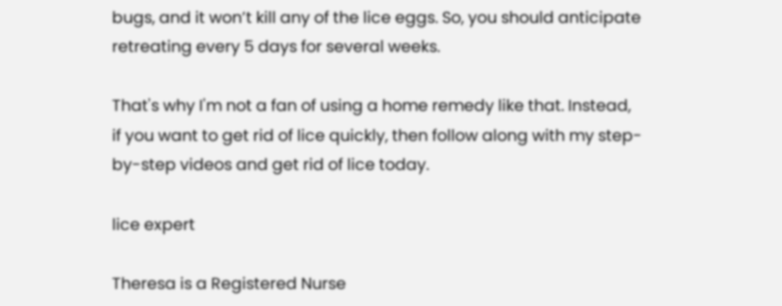bugs, and it won’t kill any of the lice eggs. So, you should anticipate retreating every 5 days for several weeks.

That's why I'm not a fan of using a home remedy like that. Instead, if you want to get rid of lice quickly, then follow along with my step-by-step videos and get rid of lice today.

lice expert

Theresa is a Registered Nurse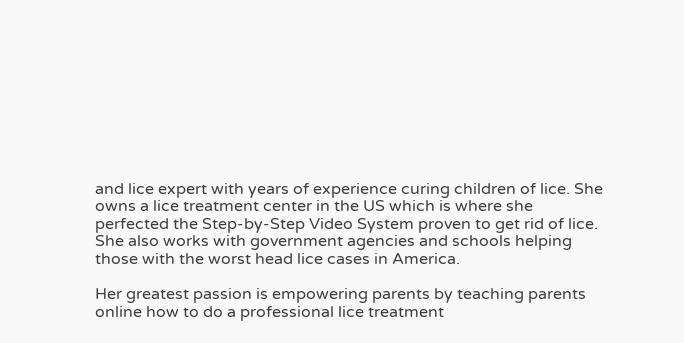and lice expert with years of experience curing children of lice. She owns a lice treatment center in the US which is where she perfected the Step-by-Step Video System proven to get rid of lice. She also works with government agencies and schools helping those with the worst head lice cases in America.

Her greatest passion is empowering parents by teaching parents online how to do a professional lice treatment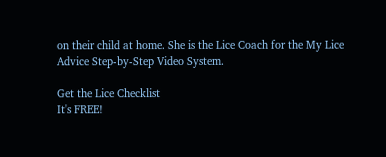on their child at home. She is the Lice Coach for the My Lice Advice Step-by-Step Video System.

Get the Lice Checklist
It's FREE!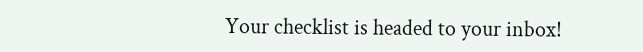Your checklist is headed to your inbox!